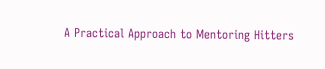A Practical Approach to Mentoring Hitters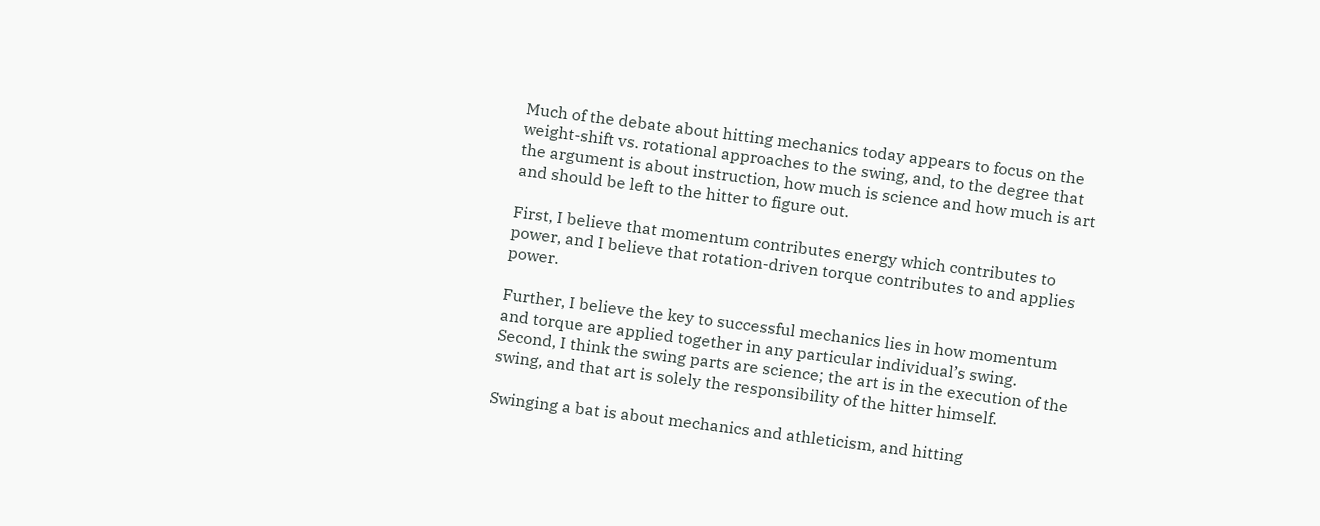Much of the debate about hitting mechanics today appears to focus on the weight-shift vs. rotational approaches to the swing, and, to the degree that the argument is about instruction, how much is science and how much is art and should be left to the hitter to figure out.

First, I believe that momentum contributes energy which contributes to power, and I believe that rotation-driven torque contributes to and applies power.

Further, I believe the key to successful mechanics lies in how momentum and torque are applied together in any particular individual’s swing. Second, I think the swing parts are science; the art is in the execution of the swing, and that art is solely the responsibility of the hitter himself.

Swinging a bat is about mechanics and athleticism, and hitting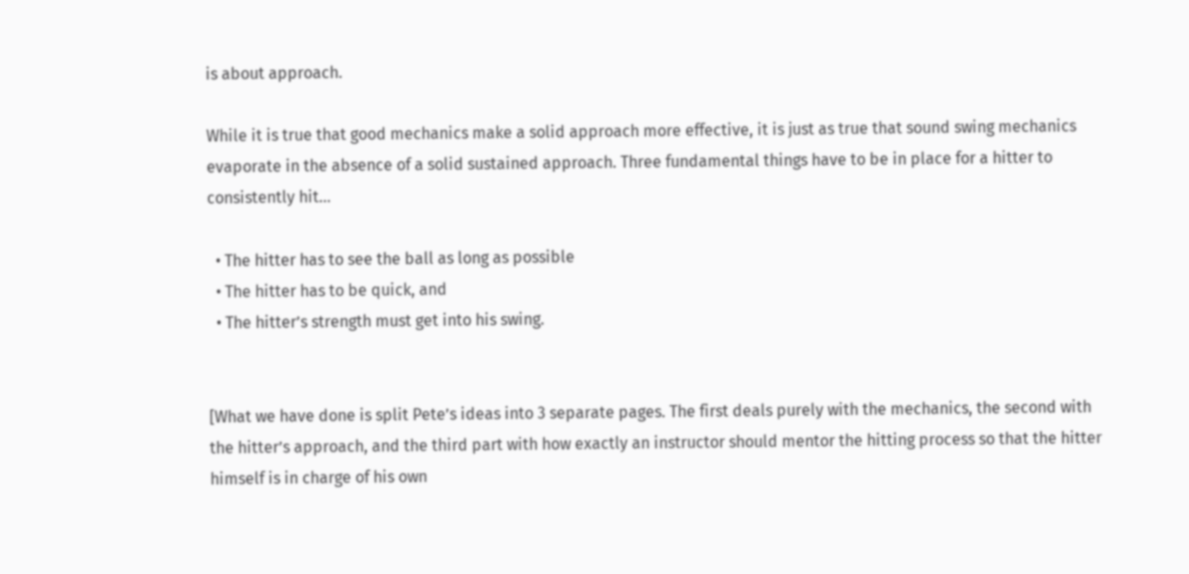is about approach.

While it is true that good mechanics make a solid approach more effective, it is just as true that sound swing mechanics evaporate in the absence of a solid sustained approach. Three fundamental things have to be in place for a hitter to consistently hit…

  • The hitter has to see the ball as long as possible
  • The hitter has to be quick, and
  • The hitter’s strength must get into his swing.


[What we have done is split Pete’s ideas into 3 separate pages. The first deals purely with the mechanics, the second with the hitter’s approach, and the third part with how exactly an instructor should mentor the hitting process so that the hitter himself is in charge of his own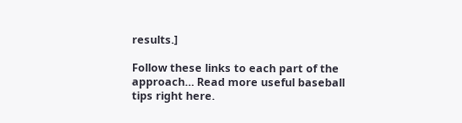results.]

Follow these links to each part of the approach… Read more useful baseball tips right here.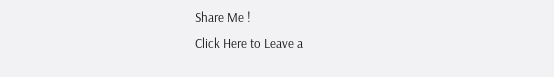Share Me !
Click Here to Leave a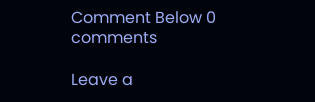Comment Below 0 comments

Leave a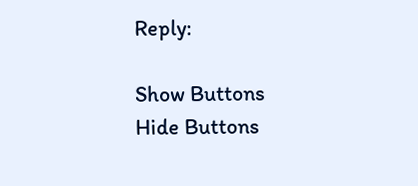Reply:

Show Buttons
Hide Buttons